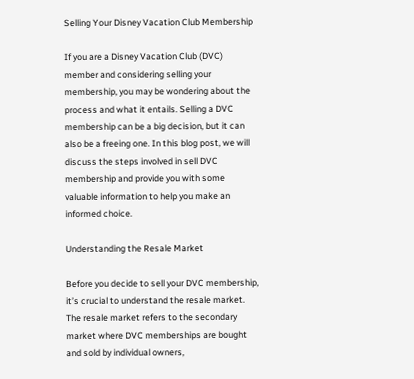Selling Your Disney Vacation Club Membership

If you are a Disney Vacation Club (DVC) member and considering selling your membership, you may be wondering about the process and what it entails. Selling a DVC membership can be a big decision, but it can also be a freeing one. In this blog post, we will discuss the steps involved in sell DVC membership and provide you with some valuable information to help you make an informed choice.

Understanding the Resale Market

Before you decide to sell your DVC membership, it’s crucial to understand the resale market. The resale market refers to the secondary market where DVC memberships are bought and sold by individual owners,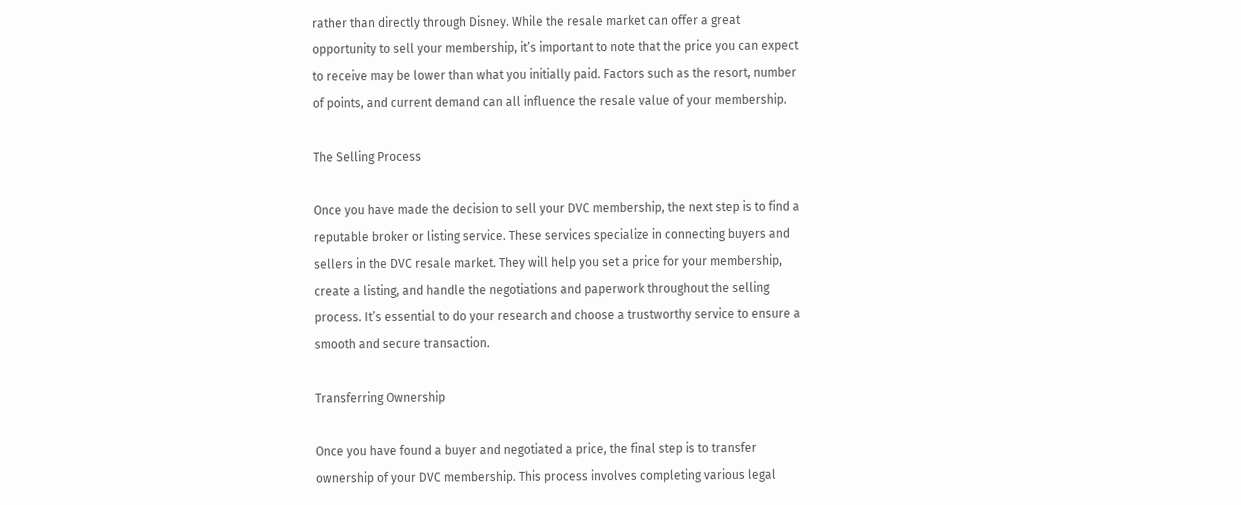rather than directly through Disney. While the resale market can offer a great opportunity to sell your membership, it’s important to note that the price you can expect to receive may be lower than what you initially paid. Factors such as the resort, number of points, and current demand can all influence the resale value of your membership.

The Selling Process

Once you have made the decision to sell your DVC membership, the next step is to find a reputable broker or listing service. These services specialize in connecting buyers and sellers in the DVC resale market. They will help you set a price for your membership, create a listing, and handle the negotiations and paperwork throughout the selling process. It’s essential to do your research and choose a trustworthy service to ensure a smooth and secure transaction.

Transferring Ownership

Once you have found a buyer and negotiated a price, the final step is to transfer ownership of your DVC membership. This process involves completing various legal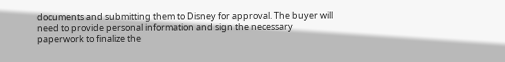documents and submitting them to Disney for approval. The buyer will need to provide personal information and sign the necessary paperwork to finalize the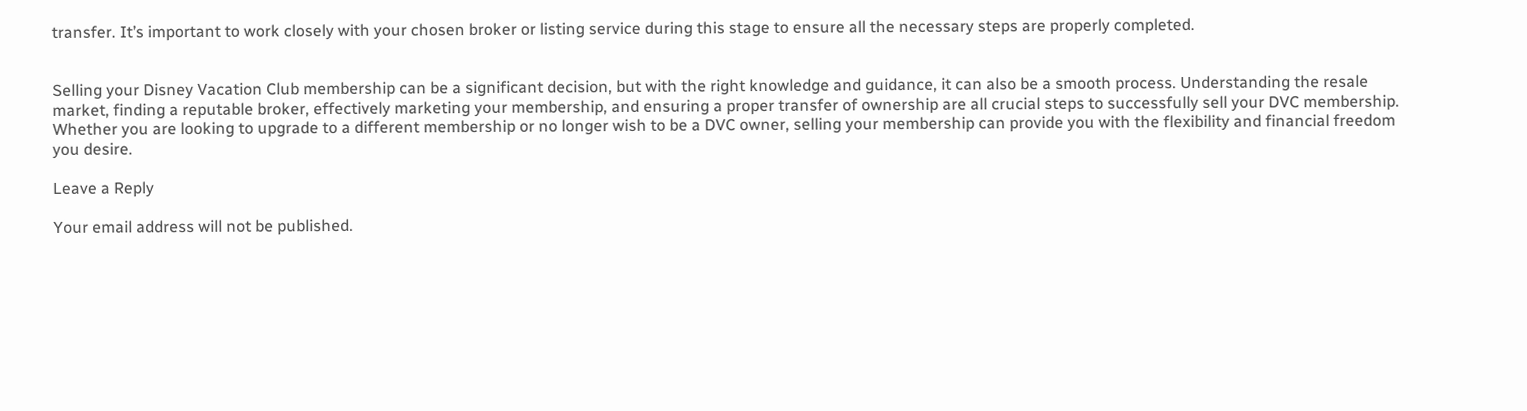transfer. It’s important to work closely with your chosen broker or listing service during this stage to ensure all the necessary steps are properly completed.


Selling your Disney Vacation Club membership can be a significant decision, but with the right knowledge and guidance, it can also be a smooth process. Understanding the resale market, finding a reputable broker, effectively marketing your membership, and ensuring a proper transfer of ownership are all crucial steps to successfully sell your DVC membership. Whether you are looking to upgrade to a different membership or no longer wish to be a DVC owner, selling your membership can provide you with the flexibility and financial freedom you desire.

Leave a Reply

Your email address will not be published.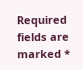Required fields are marked *